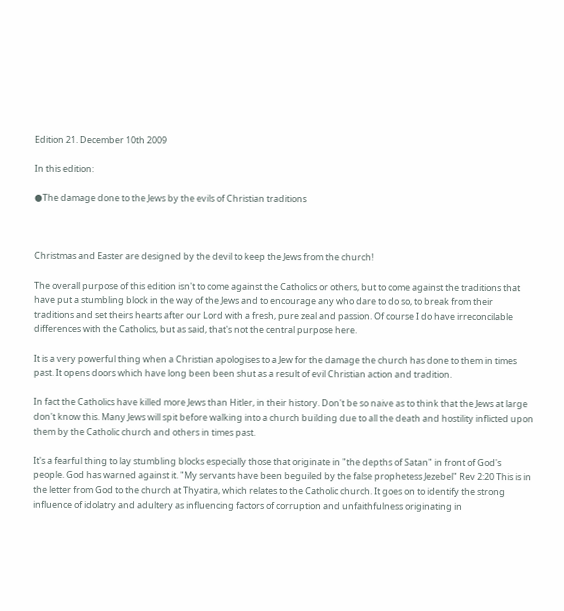Edition 21. December 10th 2009

In this edition:

●The damage done to the Jews by the evils of Christian traditions



Christmas and Easter are designed by the devil to keep the Jews from the church!

The overall purpose of this edition isn't to come against the Catholics or others, but to come against the traditions that have put a stumbling block in the way of the Jews and to encourage any who dare to do so, to break from their traditions and set theirs hearts after our Lord with a fresh, pure zeal and passion. Of course I do have irreconcilable differences with the Catholics, but as said, that's not the central purpose here.

It is a very powerful thing when a Christian apologises to a Jew for the damage the church has done to them in times past. It opens doors which have long been been shut as a result of evil Christian action and tradition.

In fact the Catholics have killed more Jews than Hitler, in their history. Don't be so naive as to think that the Jews at large don't know this. Many Jews will spit before walking into a church building due to all the death and hostility inflicted upon them by the Catholic church and others in times past.

It's a fearful thing to lay stumbling blocks especially those that originate in "the depths of Satan" in front of God's people. God has warned against it. "My servants have been beguiled by the false prophetess Jezebel" Rev 2:20 This is in the letter from God to the church at Thyatira, which relates to the Catholic church. It goes on to identify the strong influence of idolatry and adultery as influencing factors of corruption and unfaithfulness originating in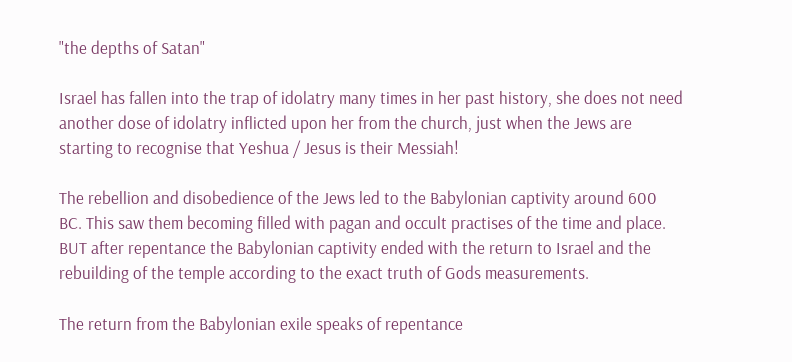"the depths of Satan"

Israel has fallen into the trap of idolatry many times in her past history, she does not need another dose of idolatry inflicted upon her from the church, just when the Jews are starting to recognise that Yeshua / Jesus is their Messiah!

The rebellion and disobedience of the Jews led to the Babylonian captivity around 600 BC. This saw them becoming filled with pagan and occult practises of the time and place. BUT after repentance the Babylonian captivity ended with the return to Israel and the rebuilding of the temple according to the exact truth of Gods measurements.

The return from the Babylonian exile speaks of repentance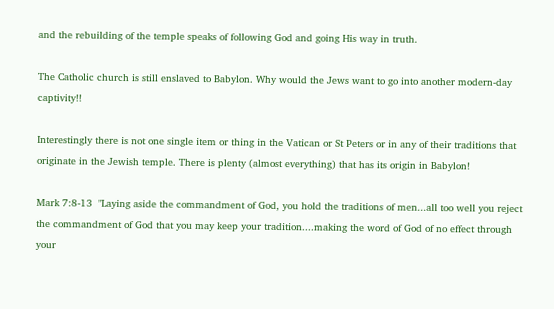and the rebuilding of the temple speaks of following God and going His way in truth.

The Catholic church is still enslaved to Babylon. Why would the Jews want to go into another modern-day captivity!!

Interestingly there is not one single item or thing in the Vatican or St Peters or in any of their traditions that originate in the Jewish temple. There is plenty (almost everything) that has its origin in Babylon!

Mark 7:8-13  "Laying aside the commandment of God, you hold the traditions of men...all too well you reject the commandment of God that you may keep your tradition....making the word of God of no effect through your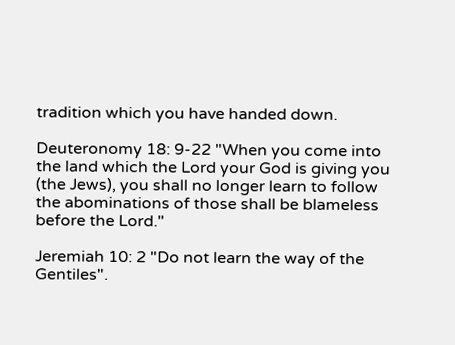tradition which you have handed down.

Deuteronomy 18: 9-22 "When you come into the land which the Lord your God is giving you (the Jews), you shall no longer learn to follow the abominations of those shall be blameless before the Lord."

Jeremiah 10: 2 "Do not learn the way of the Gentiles".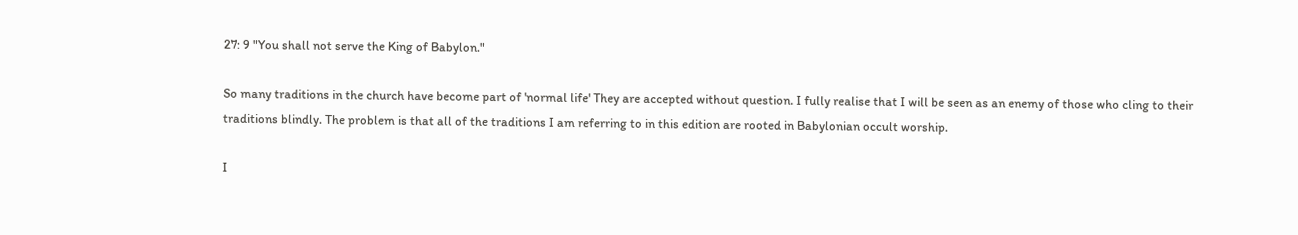27: 9 "You shall not serve the King of Babylon."

So many traditions in the church have become part of 'normal life' They are accepted without question. I fully realise that I will be seen as an enemy of those who cling to their traditions blindly. The problem is that all of the traditions I am referring to in this edition are rooted in Babylonian occult worship.

I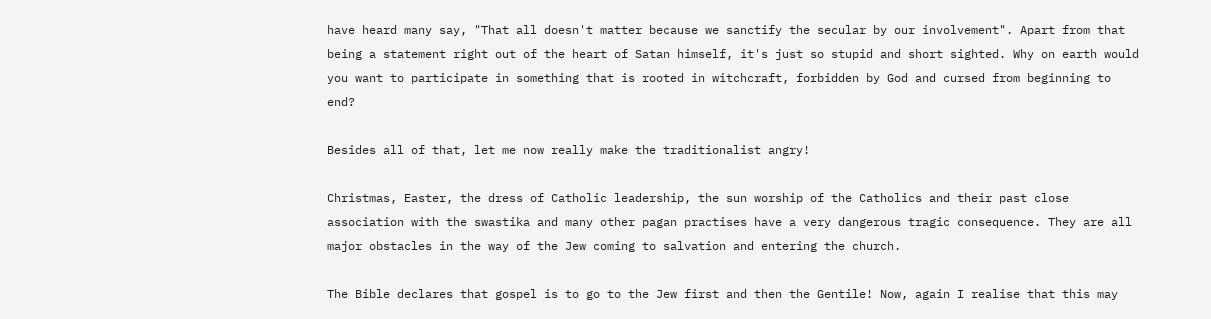have heard many say, "That all doesn't matter because we sanctify the secular by our involvement". Apart from that being a statement right out of the heart of Satan himself, it's just so stupid and short sighted. Why on earth would you want to participate in something that is rooted in witchcraft, forbidden by God and cursed from beginning to end?

Besides all of that, let me now really make the traditionalist angry!

Christmas, Easter, the dress of Catholic leadership, the sun worship of the Catholics and their past close association with the swastika and many other pagan practises have a very dangerous tragic consequence. They are all major obstacles in the way of the Jew coming to salvation and entering the church.

The Bible declares that gospel is to go to the Jew first and then the Gentile! Now, again I realise that this may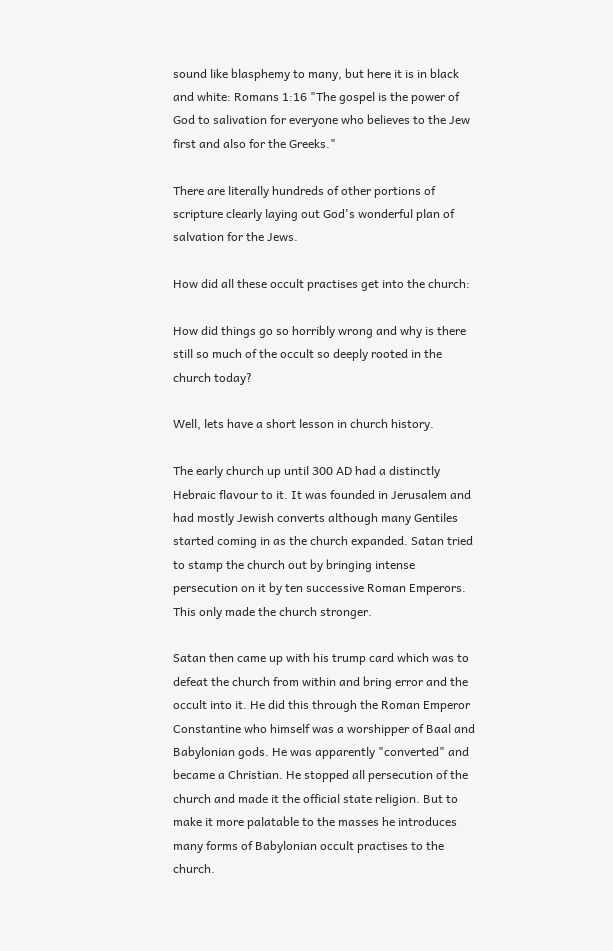sound like blasphemy to many, but here it is in black and white: Romans 1:16 "The gospel is the power of God to salivation for everyone who believes to the Jew first and also for the Greeks."

There are literally hundreds of other portions of scripture clearly laying out God's wonderful plan of salvation for the Jews.

How did all these occult practises get into the church:

How did things go so horribly wrong and why is there still so much of the occult so deeply rooted in the church today?

Well, lets have a short lesson in church history.

The early church up until 300 AD had a distinctly Hebraic flavour to it. It was founded in Jerusalem and had mostly Jewish converts although many Gentiles started coming in as the church expanded. Satan tried to stamp the church out by bringing intense persecution on it by ten successive Roman Emperors. This only made the church stronger.

Satan then came up with his trump card which was to defeat the church from within and bring error and the occult into it. He did this through the Roman Emperor Constantine who himself was a worshipper of Baal and Babylonian gods. He was apparently "converted" and became a Christian. He stopped all persecution of the church and made it the official state religion. But to make it more palatable to the masses he introduces many forms of Babylonian occult practises to the church.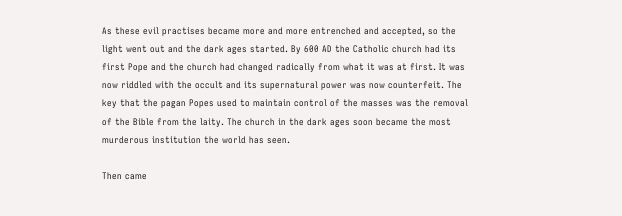As these evil practises became more and more entrenched and accepted, so the light went out and the dark ages started. By 600 AD the Catholic church had its first Pope and the church had changed radically from what it was at first. It was now riddled with the occult and its supernatural power was now counterfeit. The key that the pagan Popes used to maintain control of the masses was the removal of the Bible from the laity. The church in the dark ages soon became the most murderous institution the world has seen.

Then came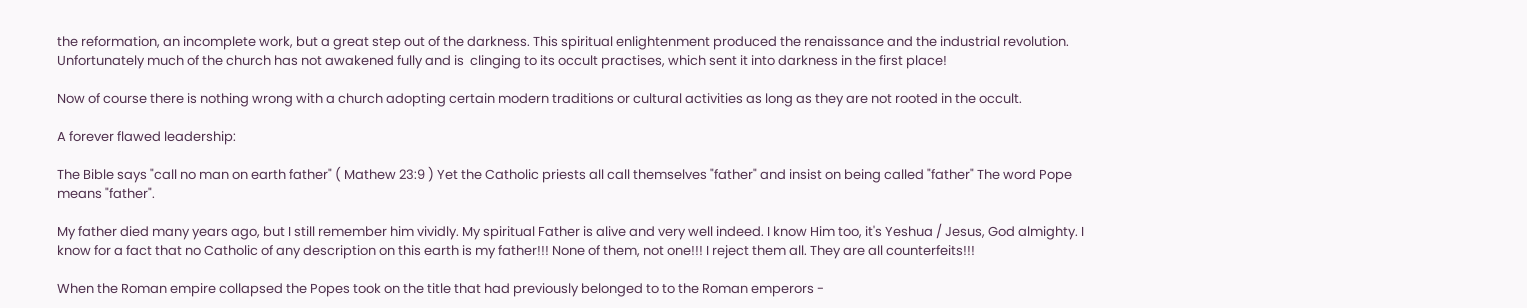the reformation, an incomplete work, but a great step out of the darkness. This spiritual enlightenment produced the renaissance and the industrial revolution. Unfortunately much of the church has not awakened fully and is  clinging to its occult practises, which sent it into darkness in the first place!

Now of course there is nothing wrong with a church adopting certain modern traditions or cultural activities as long as they are not rooted in the occult.

A forever flawed leadership:

The Bible says "call no man on earth father" ( Mathew 23:9 ) Yet the Catholic priests all call themselves "father" and insist on being called "father" The word Pope means "father".

My father died many years ago, but I still remember him vividly. My spiritual Father is alive and very well indeed. I know Him too, it's Yeshua / Jesus, God almighty. I know for a fact that no Catholic of any description on this earth is my father!!! None of them, not one!!! I reject them all. They are all counterfeits!!!

When the Roman empire collapsed the Popes took on the title that had previously belonged to to the Roman emperors -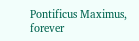Pontificus Maximus, forever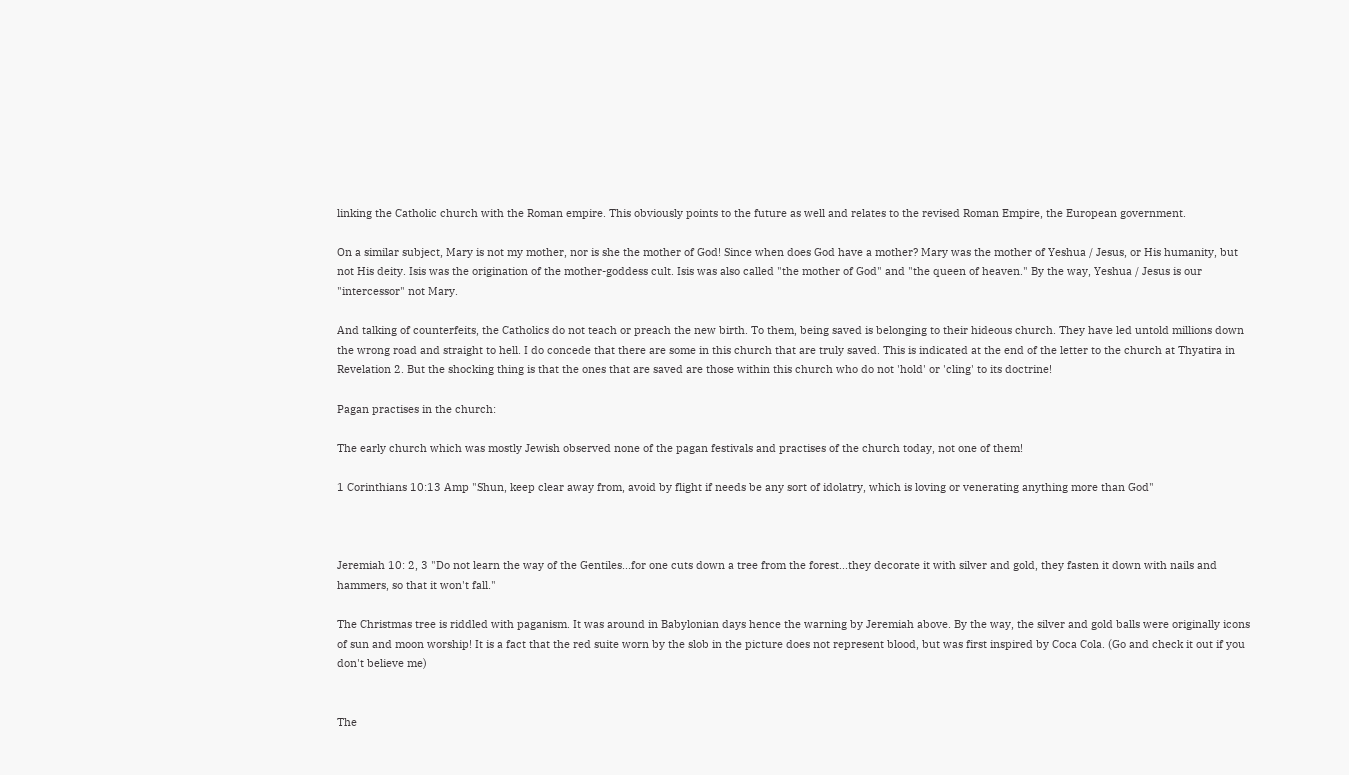linking the Catholic church with the Roman empire. This obviously points to the future as well and relates to the revised Roman Empire, the European government.

On a similar subject, Mary is not my mother, nor is she the mother of God! Since when does God have a mother? Mary was the mother of Yeshua / Jesus, or His humanity, but not His deity. Isis was the origination of the mother-goddess cult. Isis was also called "the mother of God" and "the queen of heaven." By the way, Yeshua / Jesus is our "intercessor" not Mary.

And talking of counterfeits, the Catholics do not teach or preach the new birth. To them, being saved is belonging to their hideous church. They have led untold millions down the wrong road and straight to hell. I do concede that there are some in this church that are truly saved. This is indicated at the end of the letter to the church at Thyatira in Revelation 2. But the shocking thing is that the ones that are saved are those within this church who do not 'hold' or 'cling' to its doctrine!

Pagan practises in the church:

The early church which was mostly Jewish observed none of the pagan festivals and practises of the church today, not one of them!

1 Corinthians 10:13 Amp "Shun, keep clear away from, avoid by flight if needs be any sort of idolatry, which is loving or venerating anything more than God"



Jeremiah 10: 2, 3 "Do not learn the way of the Gentiles...for one cuts down a tree from the forest...they decorate it with silver and gold, they fasten it down with nails and hammers, so that it won't fall."

The Christmas tree is riddled with paganism. It was around in Babylonian days hence the warning by Jeremiah above. By the way, the silver and gold balls were originally icons of sun and moon worship! It is a fact that the red suite worn by the slob in the picture does not represent blood, but was first inspired by Coca Cola. (Go and check it out if you don't believe me)


The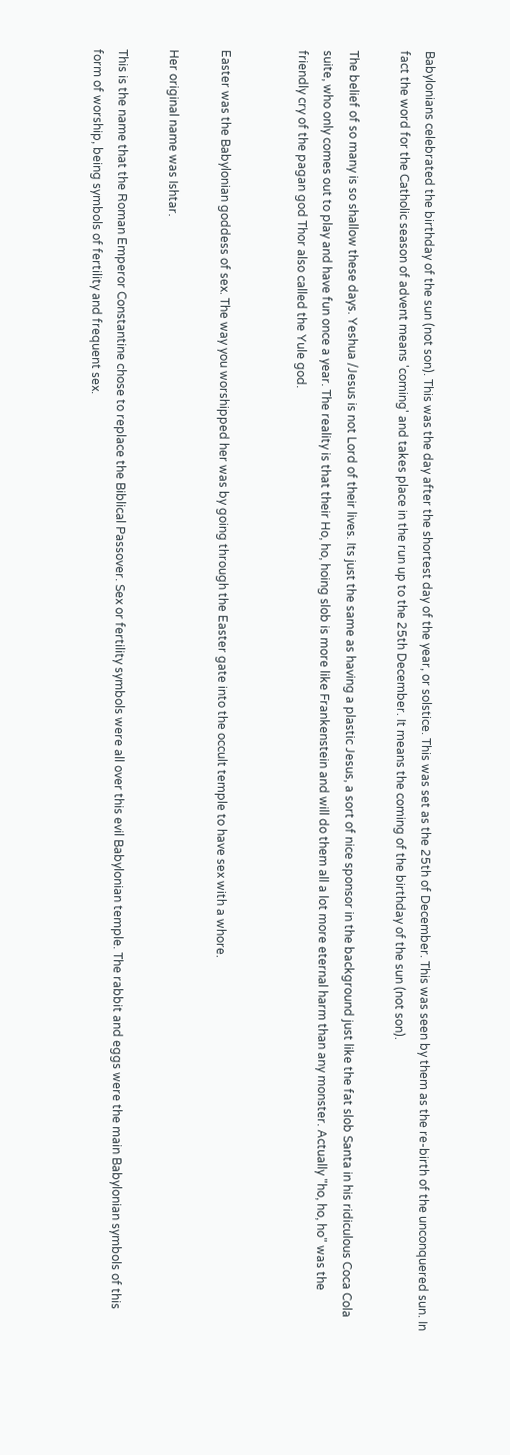Babylonians celebrated the birthday of the sun (not son). This was the day after the shortest day of the year, or solstice. This was set as the 25th of December. This was seen by them as the re-birth of the unconquered sun. In fact the word for the Catholic season of advent means 'coming' and takes place in the run up to the 25th December. It means the coming of the birthday of the sun (not son).

The belief of so many is so shallow these days. Yeshua /Jesus is not Lord of their lives. Its just the same as having a plastic Jesus, a sort of nice sponsor in the background just like the fat slob Santa in his ridiculous Coca Cola suite, who only comes out to play and have fun once a year. The reality is that their Ho, ho, hoing slob is more like Frankenstein and will do them all a lot more eternal harm than any monster. Actually "ho, ho, ho" was the friendly cry of the pagan god Thor also called the Yule god.


Easter was the Babylonian goddess of sex. The way you worshipped her was by going through the Easter gate into the occult temple to have sex with a whore.

Her original name was Ishtar.

This is the name that the Roman Emperor Constantine chose to replace the Biblical Passover. Sex or fertility symbols were all over this evil Babylonian temple. The rabbit and eggs were the main Babylonian symbols of this form of worship, being symbols of fertility and frequent sex.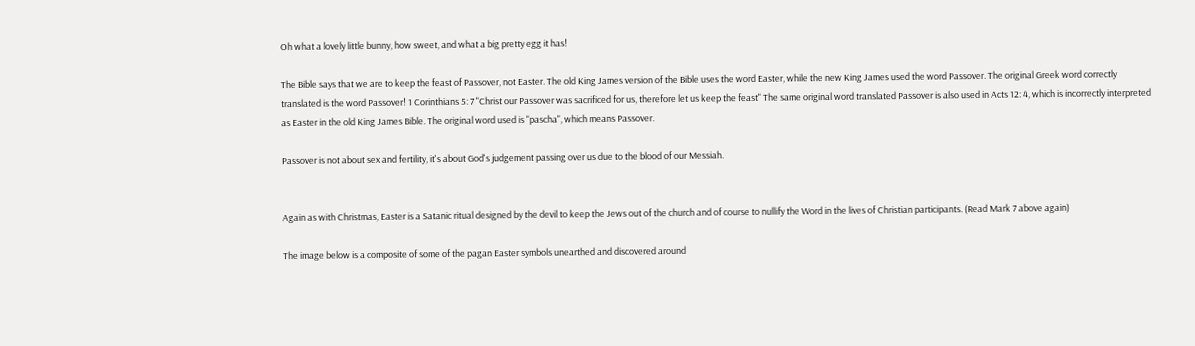Oh what a lovely little bunny, how sweet, and what a big pretty egg it has!

The Bible says that we are to keep the feast of Passover, not Easter. The old King James version of the Bible uses the word Easter, while the new King James used the word Passover. The original Greek word correctly translated is the word Passover! 1 Corinthians 5: 7 "Christ our Passover was sacrificed for us, therefore let us keep the feast" The same original word translated Passover is also used in Acts 12: 4, which is incorrectly interpreted as Easter in the old King James Bible. The original word used is "pascha", which means Passover.

Passover is not about sex and fertility, it's about God's judgement passing over us due to the blood of our Messiah.


Again as with Christmas, Easter is a Satanic ritual designed by the devil to keep the Jews out of the church and of course to nullify the Word in the lives of Christian participants. (Read Mark 7 above again)

The image below is a composite of some of the pagan Easter symbols unearthed and discovered around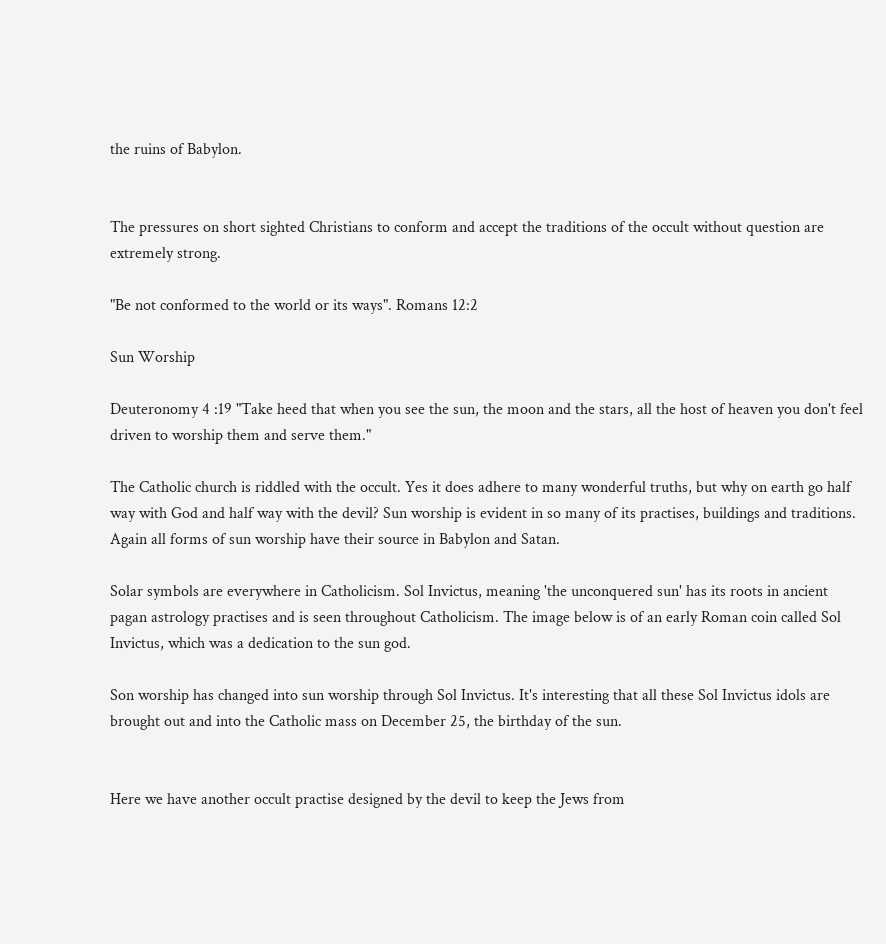the ruins of Babylon.


The pressures on short sighted Christians to conform and accept the traditions of the occult without question are extremely strong.

"Be not conformed to the world or its ways". Romans 12:2

Sun Worship

Deuteronomy 4 :19 "Take heed that when you see the sun, the moon and the stars, all the host of heaven you don't feel driven to worship them and serve them."

The Catholic church is riddled with the occult. Yes it does adhere to many wonderful truths, but why on earth go half way with God and half way with the devil? Sun worship is evident in so many of its practises, buildings and traditions. Again all forms of sun worship have their source in Babylon and Satan.

Solar symbols are everywhere in Catholicism. Sol Invictus, meaning 'the unconquered sun' has its roots in ancient pagan astrology practises and is seen throughout Catholicism. The image below is of an early Roman coin called Sol Invictus, which was a dedication to the sun god.

Son worship has changed into sun worship through Sol Invictus. It's interesting that all these Sol Invictus idols are brought out and into the Catholic mass on December 25, the birthday of the sun.


Here we have another occult practise designed by the devil to keep the Jews from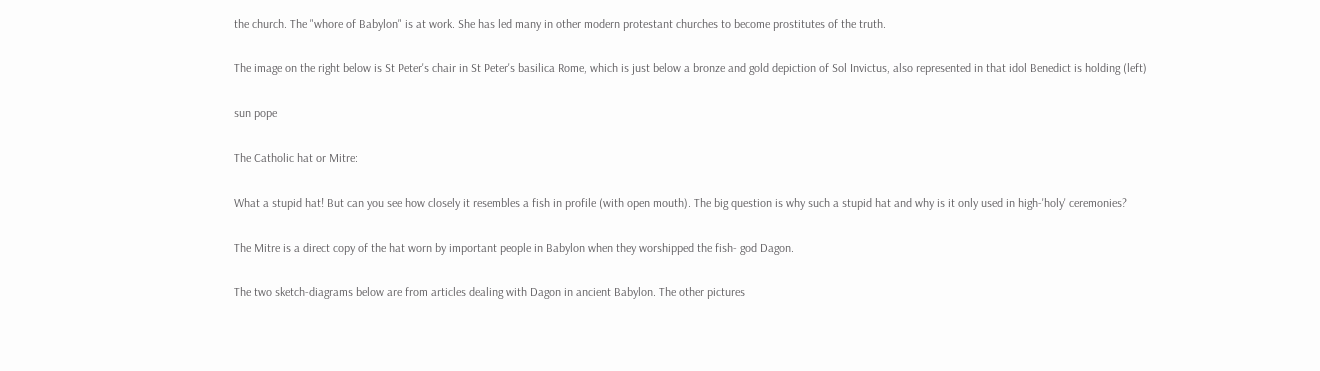the church. The "whore of Babylon" is at work. She has led many in other modern protestant churches to become prostitutes of the truth.

The image on the right below is St Peter's chair in St Peter's basilica Rome, which is just below a bronze and gold depiction of Sol Invictus, also represented in that idol Benedict is holding (left)

sun pope

The Catholic hat or Mitre:

What a stupid hat! But can you see how closely it resembles a fish in profile (with open mouth). The big question is why such a stupid hat and why is it only used in high-'holy' ceremonies?

The Mitre is a direct copy of the hat worn by important people in Babylon when they worshipped the fish- god Dagon.

The two sketch-diagrams below are from articles dealing with Dagon in ancient Babylon. The other pictures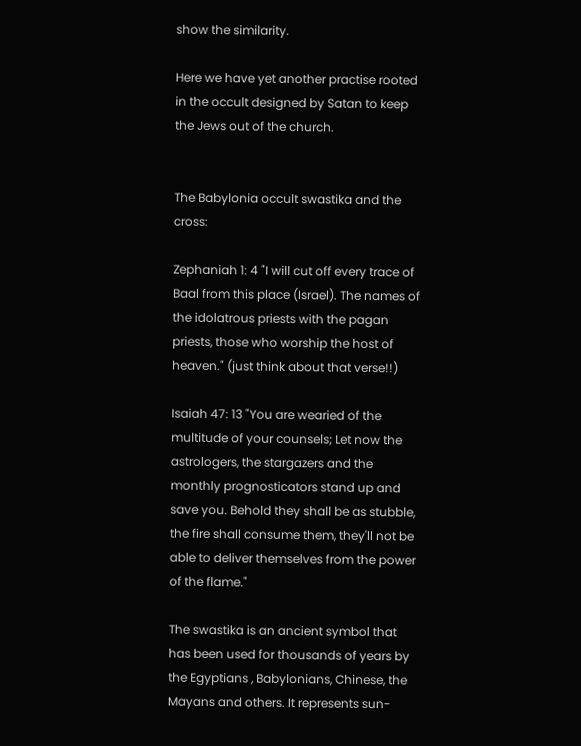show the similarity.

Here we have yet another practise rooted in the occult designed by Satan to keep the Jews out of the church.


The Babylonia occult swastika and the cross:

Zephaniah 1: 4 "I will cut off every trace of Baal from this place (Israel). The names of the idolatrous priests with the pagan priests, those who worship the host of heaven." (just think about that verse!!)

Isaiah 47: 13 "You are wearied of the multitude of your counsels; Let now the astrologers, the stargazers and the monthly prognosticators stand up and save you. Behold they shall be as stubble, the fire shall consume them, they'll not be able to deliver themselves from the power of the flame."

The swastika is an ancient symbol that has been used for thousands of years by the Egyptians , Babylonians, Chinese, the Mayans and others. It represents sun-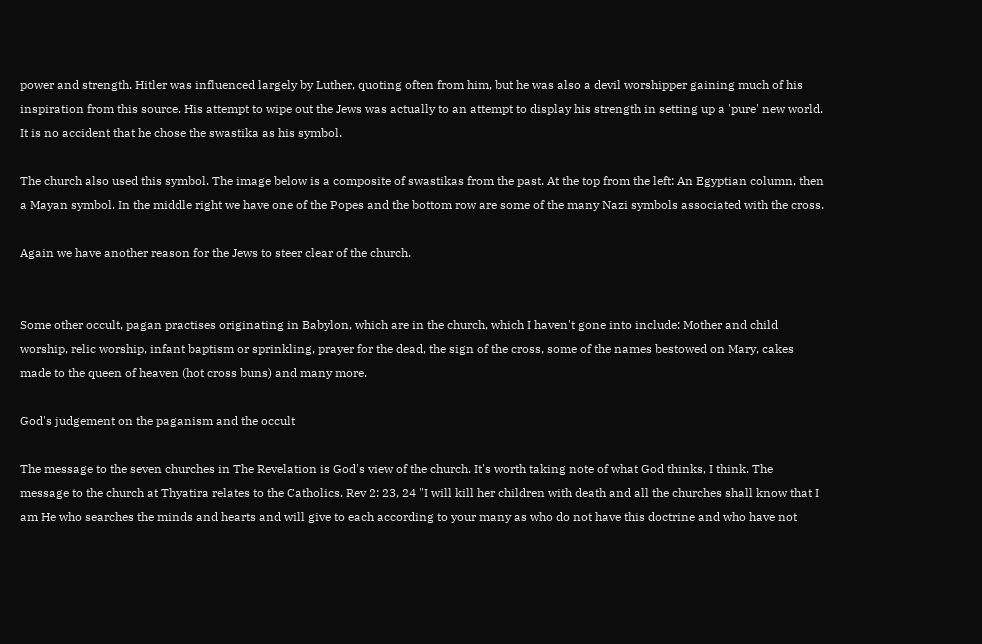power and strength. Hitler was influenced largely by Luther, quoting often from him, but he was also a devil worshipper gaining much of his inspiration from this source. His attempt to wipe out the Jews was actually to an attempt to display his strength in setting up a 'pure' new world. It is no accident that he chose the swastika as his symbol.

The church also used this symbol. The image below is a composite of swastikas from the past. At the top from the left: An Egyptian column, then a Mayan symbol. In the middle right we have one of the Popes and the bottom row are some of the many Nazi symbols associated with the cross.

Again we have another reason for the Jews to steer clear of the church.


Some other occult, pagan practises originating in Babylon, which are in the church, which I haven't gone into include: Mother and child worship, relic worship, infant baptism or sprinkling, prayer for the dead, the sign of the cross, some of the names bestowed on Mary, cakes made to the queen of heaven (hot cross buns) and many more.

God's judgement on the paganism and the occult

The message to the seven churches in The Revelation is God's view of the church. It's worth taking note of what God thinks, I think. The message to the church at Thyatira relates to the Catholics. Rev 2: 23, 24 "I will kill her children with death and all the churches shall know that I am He who searches the minds and hearts and will give to each according to your many as who do not have this doctrine and who have not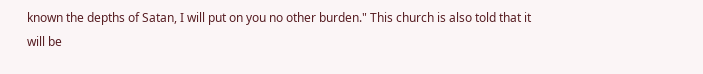known the depths of Satan, I will put on you no other burden." This church is also told that it will be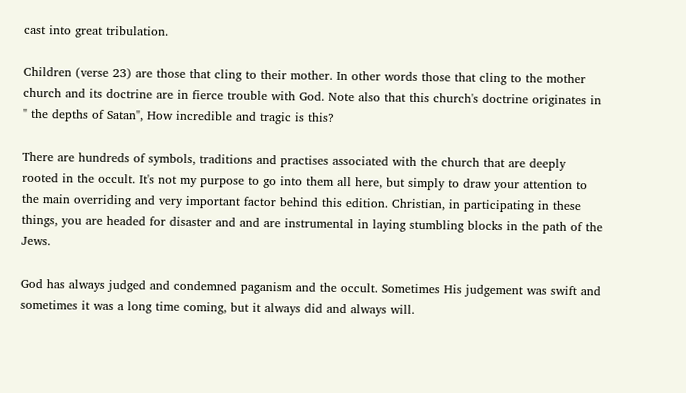cast into great tribulation.

Children (verse 23) are those that cling to their mother. In other words those that cling to the mother church and its doctrine are in fierce trouble with God. Note also that this church's doctrine originates in " the depths of Satan", How incredible and tragic is this?

There are hundreds of symbols, traditions and practises associated with the church that are deeply rooted in the occult. It's not my purpose to go into them all here, but simply to draw your attention to the main overriding and very important factor behind this edition. Christian, in participating in these things, you are headed for disaster and and are instrumental in laying stumbling blocks in the path of the Jews.

God has always judged and condemned paganism and the occult. Sometimes His judgement was swift and sometimes it was a long time coming, but it always did and always will.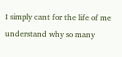I simply cant for the life of me understand why so many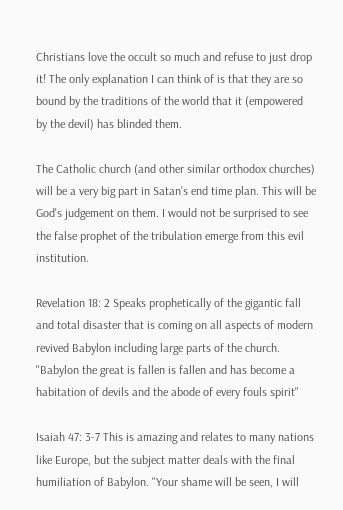Christians love the occult so much and refuse to just drop it! The only explanation I can think of is that they are so bound by the traditions of the world that it (empowered by the devil) has blinded them.

The Catholic church (and other similar orthodox churches) will be a very big part in Satan's end time plan. This will be God's judgement on them. I would not be surprised to see the false prophet of the tribulation emerge from this evil institution.

Revelation 18: 2 Speaks prophetically of the gigantic fall and total disaster that is coming on all aspects of modern revived Babylon including large parts of the church. "Babylon the great is fallen is fallen and has become a habitation of devils and the abode of every fouls spirit"

Isaiah 47: 3-7 This is amazing and relates to many nations like Europe, but the subject matter deals with the final humiliation of Babylon. "Your shame will be seen, I will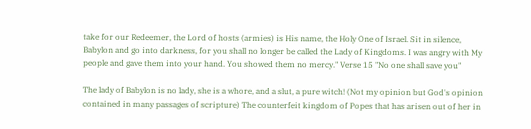take for our Redeemer, the Lord of hosts (armies) is His name, the Holy One of Israel. Sit in silence, Babylon and go into darkness, for you shall no longer be called the Lady of Kingdoms. I was angry with My people and gave them into your hand. You showed them no mercy." Verse 15 "No one shall save you"

The lady of Babylon is no lady, she is a whore, and a slut, a pure witch! (Not my opinion but God's opinion contained in many passages of scripture) The counterfeit kingdom of Popes that has arisen out of her in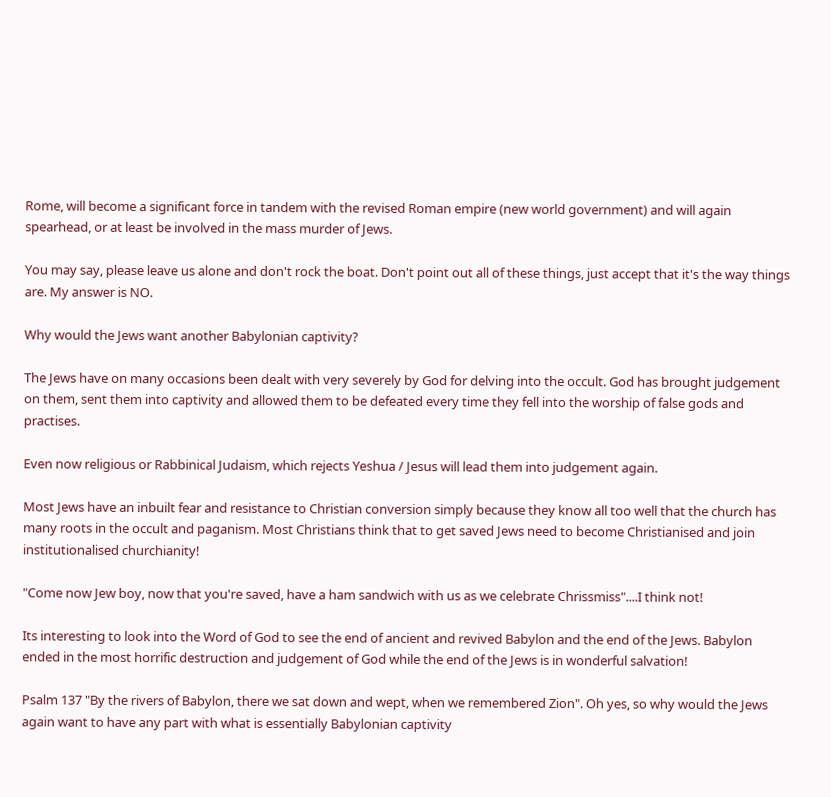Rome, will become a significant force in tandem with the revised Roman empire (new world government) and will again spearhead, or at least be involved in the mass murder of Jews.

You may say, please leave us alone and don't rock the boat. Don't point out all of these things, just accept that it's the way things are. My answer is NO.

Why would the Jews want another Babylonian captivity?

The Jews have on many occasions been dealt with very severely by God for delving into the occult. God has brought judgement on them, sent them into captivity and allowed them to be defeated every time they fell into the worship of false gods and practises.

Even now religious or Rabbinical Judaism, which rejects Yeshua / Jesus will lead them into judgement again.

Most Jews have an inbuilt fear and resistance to Christian conversion simply because they know all too well that the church has many roots in the occult and paganism. Most Christians think that to get saved Jews need to become Christianised and join institutionalised churchianity!

"Come now Jew boy, now that you're saved, have a ham sandwich with us as we celebrate Chrissmiss"....I think not!

Its interesting to look into the Word of God to see the end of ancient and revived Babylon and the end of the Jews. Babylon ended in the most horrific destruction and judgement of God while the end of the Jews is in wonderful salvation!

Psalm 137 "By the rivers of Babylon, there we sat down and wept, when we remembered Zion". Oh yes, so why would the Jews again want to have any part with what is essentially Babylonian captivity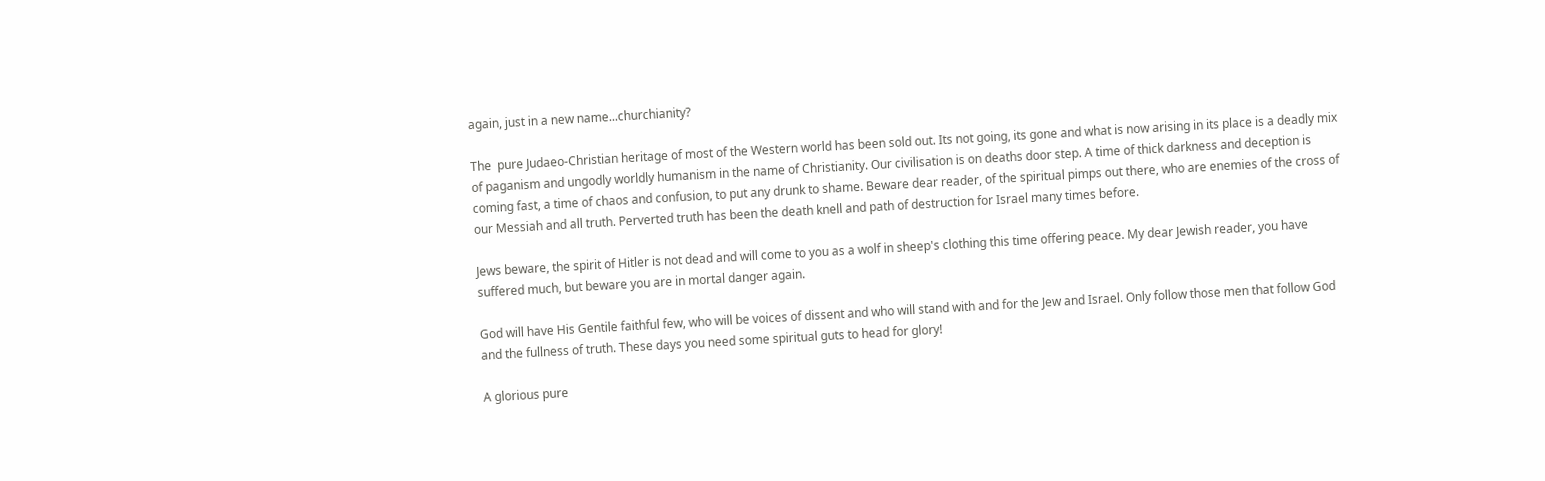again, just in a new name...churchianity?

The  pure Judaeo-Christian heritage of most of the Western world has been sold out. Its not going, its gone and what is now arising in its place is a deadly mix of paganism and ungodly worldly humanism in the name of Christianity. Our civilisation is on deaths door step. A time of thick darkness and deception is coming fast, a time of chaos and confusion, to put any drunk to shame. Beware dear reader, of the spiritual pimps out there, who are enemies of the cross of our Messiah and all truth. Perverted truth has been the death knell and path of destruction for Israel many times before.

Jews beware, the spirit of Hitler is not dead and will come to you as a wolf in sheep's clothing this time offering peace. My dear Jewish reader, you have suffered much, but beware you are in mortal danger again.

God will have His Gentile faithful few, who will be voices of dissent and who will stand with and for the Jew and Israel. Only follow those men that follow God and the fullness of truth. These days you need some spiritual guts to head for glory!

A glorious pure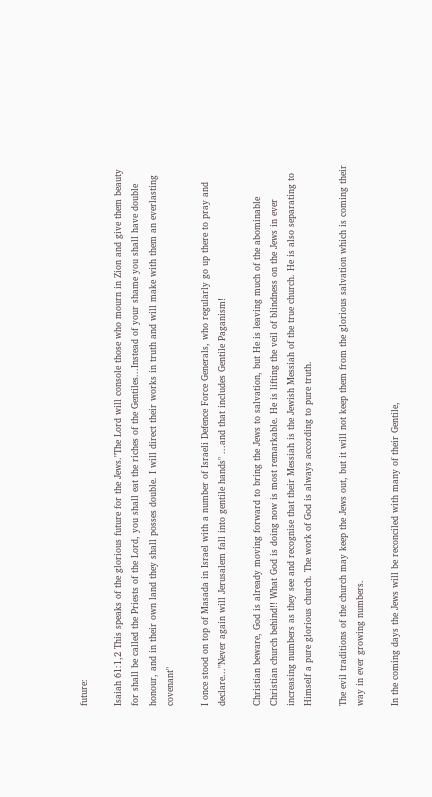future:

Isaiah 61:1,2 This speaks of the glorious future for the Jews."The Lord will console those who mourn in Zion and give them beauty for shall be called the Priests of the Lord, you shall eat the riches of the Gentiles...Instead of your shame you shall have double honour, and in their own land they shall posses double. I will direct their works in truth and will make with them an everlasting covenant"

I once stood on top of Masada in Israel with a number of Israeli Defence Force Generals, who regularly go up there to pray and declare..."Never again will Jerusalem fall into gentile hands" ...and that includes Gentile Paganism!

Christian beware, God is already moving forward to bring the Jews to salvation, but He is leaving much of the abominable Christian church behind!! What God is doing now is most remarkable. He is lifting the veil of blindness on the Jews in ever increasing numbers as they see and recognise that their Messiah is the Jewish Messiah of the true church. He is also separating to Himself a pure glorious church. The work of God is always according to pure truth.

The evil traditions of the church may keep the Jews out, but it will not keep them from the glorious salvation which is coming their way in ever growing numbers.

In the coming days the Jews will be reconciled with many of their Gentile,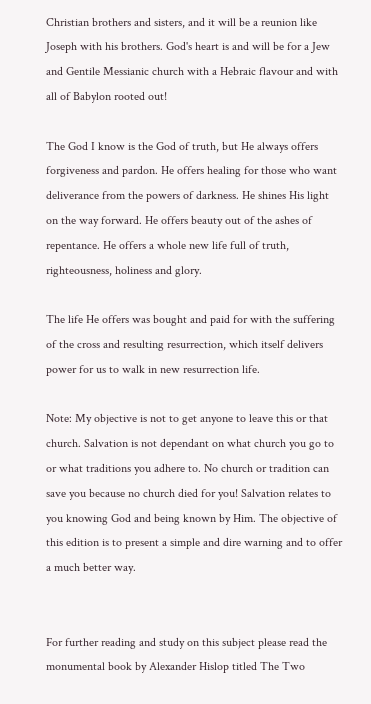Christian brothers and sisters, and it will be a reunion like Joseph with his brothers. God's heart is and will be for a Jew and Gentile Messianic church with a Hebraic flavour and with all of Babylon rooted out!

The God I know is the God of truth, but He always offers forgiveness and pardon. He offers healing for those who want deliverance from the powers of darkness. He shines His light on the way forward. He offers beauty out of the ashes of repentance. He offers a whole new life full of truth, righteousness, holiness and glory.

The life He offers was bought and paid for with the suffering of the cross and resulting resurrection, which itself delivers power for us to walk in new resurrection life.

Note: My objective is not to get anyone to leave this or that church. Salvation is not dependant on what church you go to or what traditions you adhere to. No church or tradition can save you because no church died for you! Salvation relates to you knowing God and being known by Him. The objective of this edition is to present a simple and dire warning and to offer a much better way.


For further reading and study on this subject please read the monumental book by Alexander Hislop titled The Two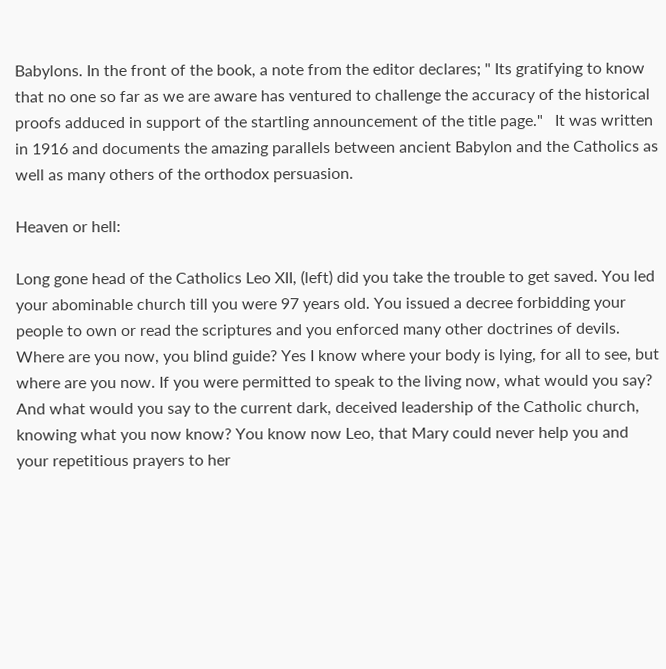Babylons. In the front of the book, a note from the editor declares; " Its gratifying to know that no one so far as we are aware has ventured to challenge the accuracy of the historical proofs adduced in support of the startling announcement of the title page."   It was written in 1916 and documents the amazing parallels between ancient Babylon and the Catholics as well as many others of the orthodox persuasion.

Heaven or hell:

Long gone head of the Catholics Leo XII, (left) did you take the trouble to get saved. You led your abominable church till you were 97 years old. You issued a decree forbidding your people to own or read the scriptures and you enforced many other doctrines of devils. Where are you now, you blind guide? Yes I know where your body is lying, for all to see, but where are you now. If you were permitted to speak to the living now, what would you say? And what would you say to the current dark, deceived leadership of the Catholic church, knowing what you now know? You know now Leo, that Mary could never help you and your repetitious prayers to her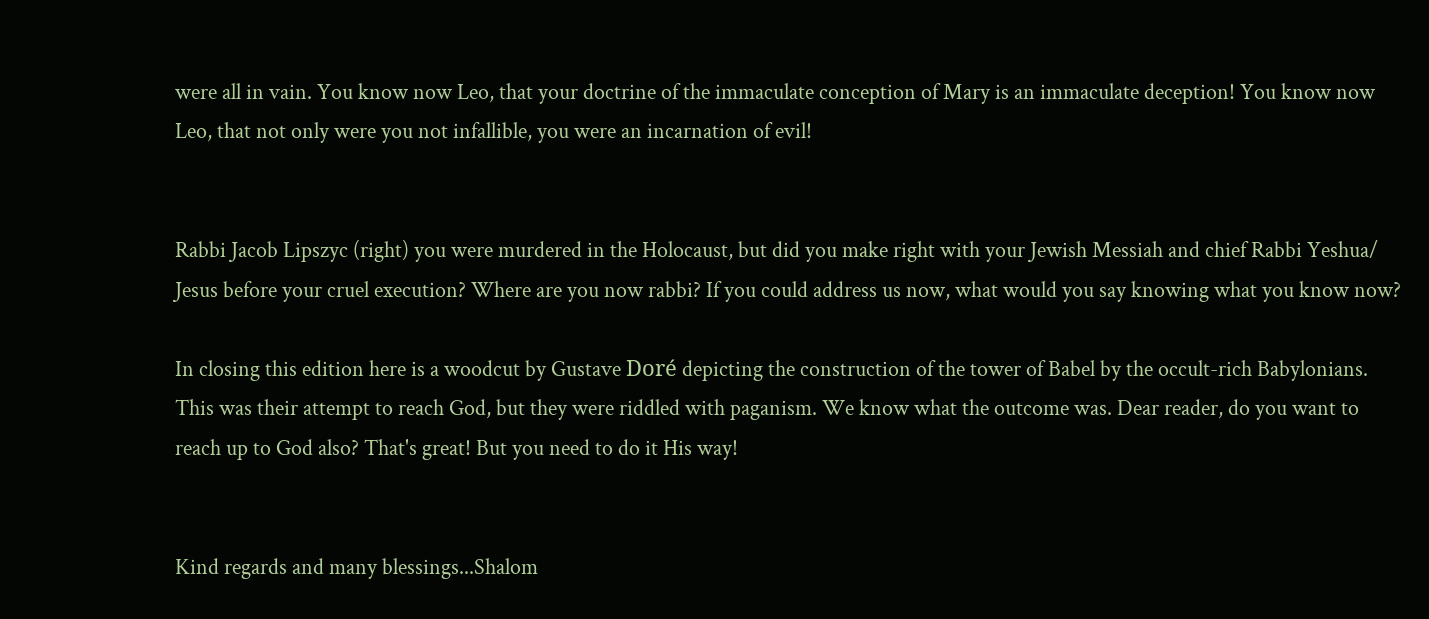were all in vain. You know now Leo, that your doctrine of the immaculate conception of Mary is an immaculate deception! You know now Leo, that not only were you not infallible, you were an incarnation of evil!


Rabbi Jacob Lipszyc (right) you were murdered in the Holocaust, but did you make right with your Jewish Messiah and chief Rabbi Yeshua/ Jesus before your cruel execution? Where are you now rabbi? If you could address us now, what would you say knowing what you know now?

In closing this edition here is a woodcut by Gustave Doré depicting the construction of the tower of Babel by the occult-rich Babylonians. This was their attempt to reach God, but they were riddled with paganism. We know what the outcome was. Dear reader, do you want to reach up to God also? That's great! But you need to do it His way!


Kind regards and many blessings...Shalom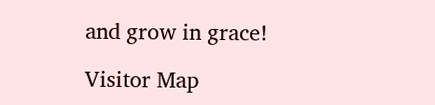and grow in grace!

Visitor Map